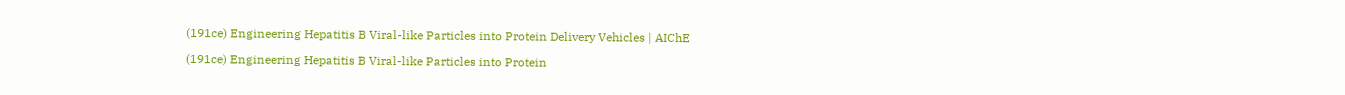(191ce) Engineering Hepatitis B Viral-like Particles into Protein Delivery Vehicles | AIChE

(191ce) Engineering Hepatitis B Viral-like Particles into Protein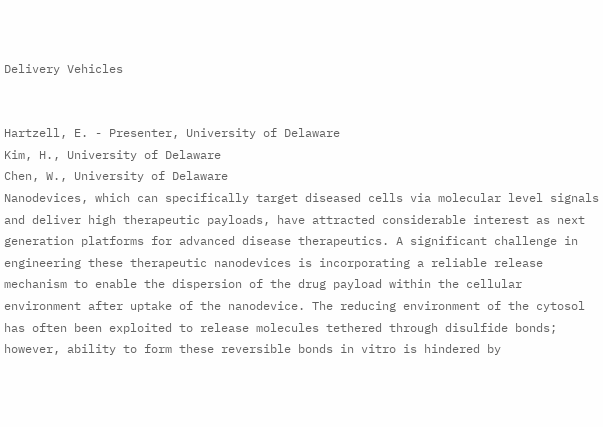Delivery Vehicles


Hartzell, E. - Presenter, University of Delaware
Kim, H., University of Delaware
Chen, W., University of Delaware
Nanodevices, which can specifically target diseased cells via molecular level signals and deliver high therapeutic payloads, have attracted considerable interest as next generation platforms for advanced disease therapeutics. A significant challenge in engineering these therapeutic nanodevices is incorporating a reliable release mechanism to enable the dispersion of the drug payload within the cellular environment after uptake of the nanodevice. The reducing environment of the cytosol has often been exploited to release molecules tethered through disulfide bonds; however, ability to form these reversible bonds in vitro is hindered by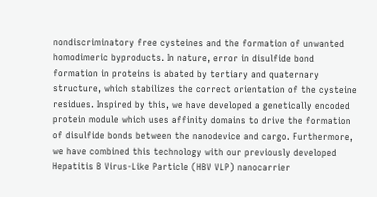nondiscriminatory free cysteines and the formation of unwanted homodimeric byproducts. In nature, error in disulfide bond formation in proteins is abated by tertiary and quaternary structure, which stabilizes the correct orientation of the cysteine residues. Inspired by this, we have developed a genetically encoded protein module which uses affinity domains to drive the formation of disulfide bonds between the nanodevice and cargo. Furthermore, we have combined this technology with our previously developed Hepatitis B Virus-Like Particle (HBV VLP) nanocarrier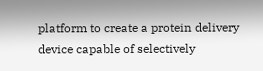platform to create a protein delivery device capable of selectively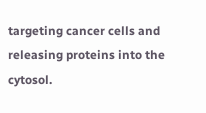targeting cancer cells and releasing proteins into the cytosol.